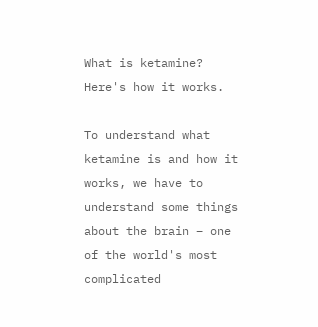What is ketamine? Here's how it works.

To understand what ketamine is and how it works, we have to understand some things about the brain – one of the world's most complicated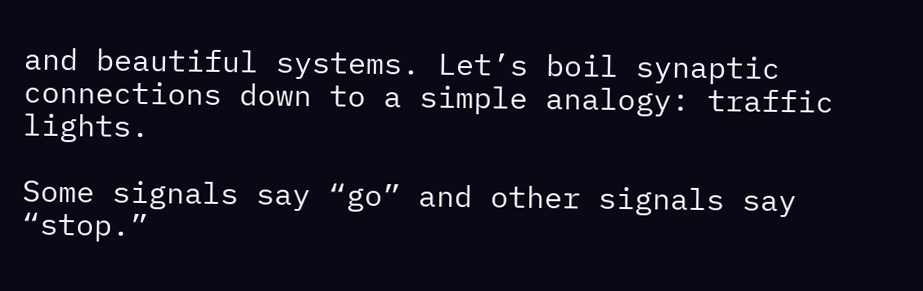and beautiful systems. Let’s boil synaptic connections down to a simple analogy: traffic lights.

Some signals say “go” and other signals say “stop.”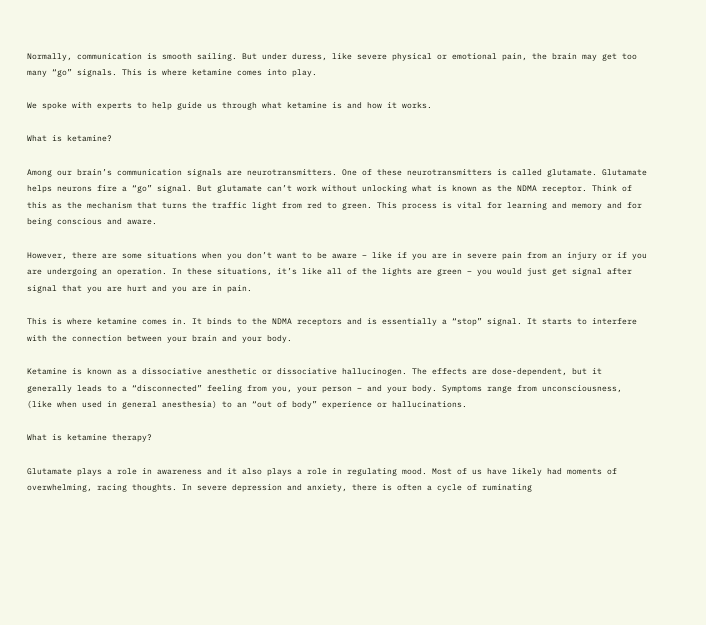Normally, communication is smooth sailing. But under duress, like severe physical or emotional pain, the brain may get too many “go” signals. This is where ketamine comes into play.

We spoke with experts to help guide us through what ketamine is and how it works.

What is ketamine?

Among our brain’s communication signals are neurotransmitters. One of these neurotransmitters is called glutamate. Glutamate helps neurons fire a “go” signal. But glutamate can’t work without unlocking what is known as the NDMA receptor. Think of this as the mechanism that turns the traffic light from red to green. This process is vital for learning and memory and for being conscious and aware.

However, there are some situations when you don’t want to be aware – like if you are in severe pain from an injury or if you are undergoing an operation. In these situations, it’s like all of the lights are green – you would just get signal after signal that you are hurt and you are in pain.

This is where ketamine comes in. It binds to the NDMA receptors and is essentially a “stop” signal. It starts to interfere with the connection between your brain and your body.

Ketamine is known as a dissociative anesthetic or dissociative hallucinogen. The effects are dose-dependent, but it generally leads to a “disconnected” feeling from you, your person – and your body. Symptoms range from unconsciousness, (like when used in general anesthesia) to an “out of body” experience or hallucinations.

What is ketamine therapy?

Glutamate plays a role in awareness and it also plays a role in regulating mood. Most of us have likely had moments of overwhelming, racing thoughts. In severe depression and anxiety, there is often a cycle of ruminating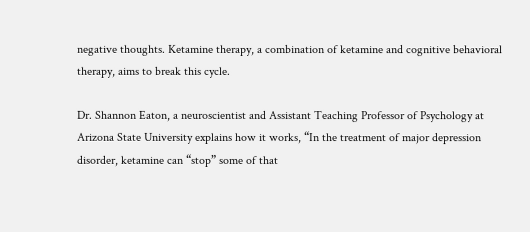negative thoughts. Ketamine therapy, a combination of ketamine and cognitive behavioral therapy, aims to break this cycle.

Dr. Shannon Eaton, a neuroscientist and Assistant Teaching Professor of Psychology at Arizona State University explains how it works, “In the treatment of major depression disorder, ketamine can “stop” some of that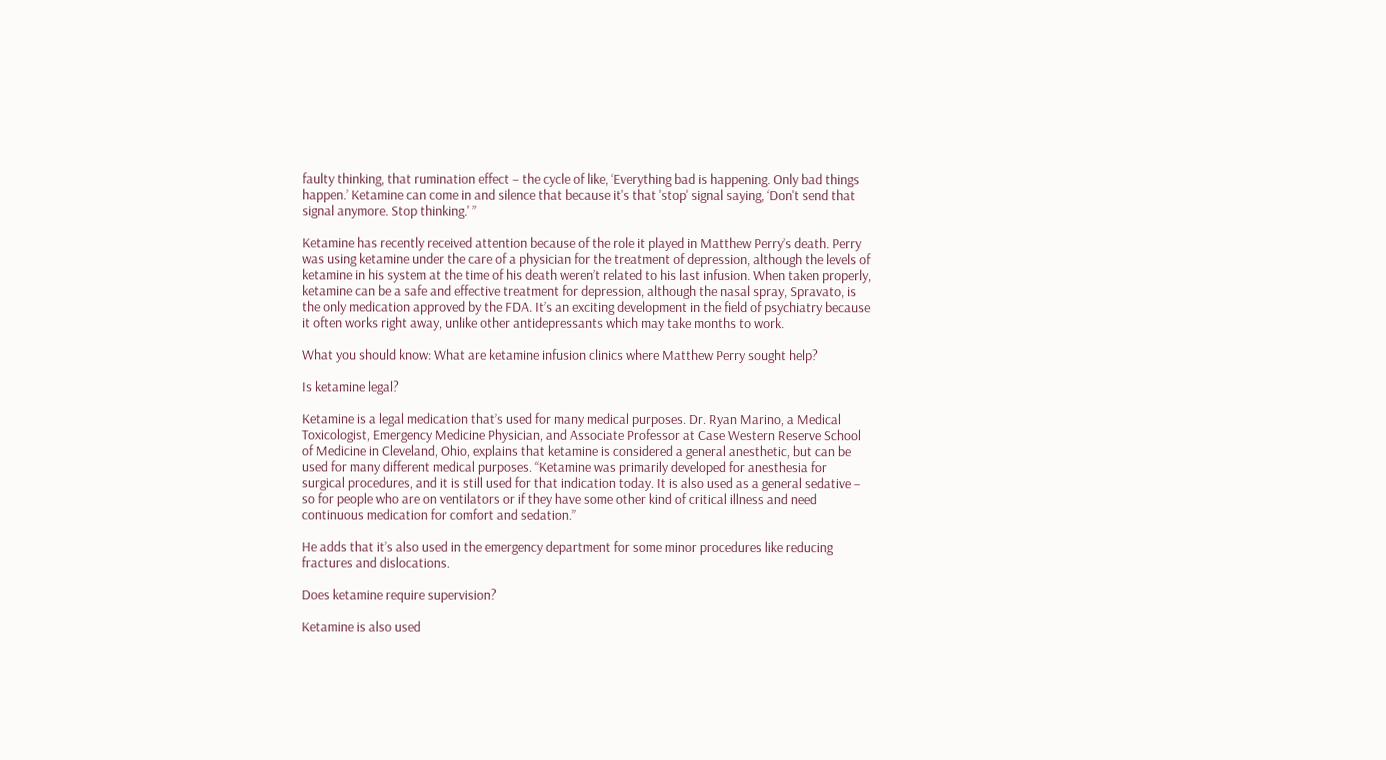faulty thinking, that rumination effect – the cycle of like, ‘Everything bad is happening. Only bad things happen.’ Ketamine can come in and silence that because it's that 'stop' signal saying, ‘Don't send that signal anymore. Stop thinking.' ”

Ketamine has recently received attention because of the role it played in Matthew Perry’s death. Perry was using ketamine under the care of a physician for the treatment of depression, although the levels of ketamine in his system at the time of his death weren’t related to his last infusion. When taken properly, ketamine can be a safe and effective treatment for depression, although the nasal spray, Spravato, is the only medication approved by the FDA. It’s an exciting development in the field of psychiatry because it often works right away, unlike other antidepressants which may take months to work.

What you should know: What are ketamine infusion clinics where Matthew Perry sought help?

Is ketamine legal?

Ketamine is a legal medication that’s used for many medical purposes. Dr. Ryan Marino, a Medical Toxicologist, Emergency Medicine Physician, and Associate Professor at Case Western Reserve School of Medicine in Cleveland, Ohio, explains that ketamine is considered a general anesthetic, but can be used for many different medical purposes. “Ketamine was primarily developed for anesthesia for surgical procedures, and it is still used for that indication today. It is also used as a general sedative – so for people who are on ventilators or if they have some other kind of critical illness and need continuous medication for comfort and sedation.”

He adds that it’s also used in the emergency department for some minor procedures like reducing fractures and dislocations.

Does ketamine require supervision?

Ketamine is also used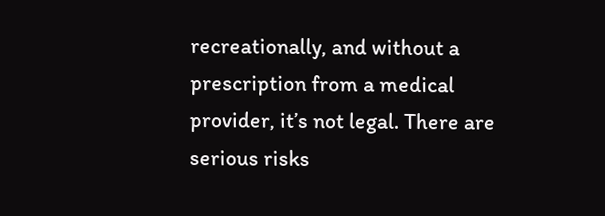recreationally, and without a prescription from a medical provider, it’s not legal. There are serious risks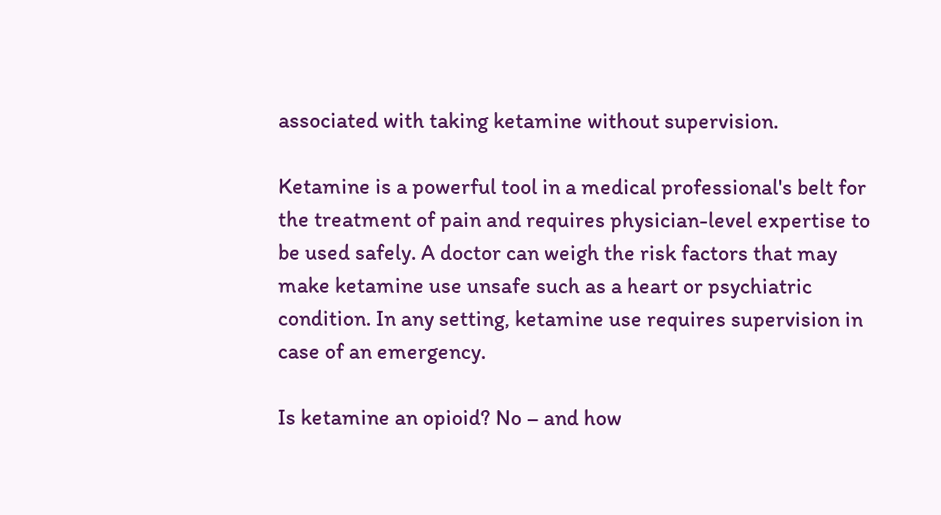associated with taking ketamine without supervision.

Ketamine is a powerful tool in a medical professional's belt for the treatment of pain and requires physician-level expertise to be used safely. A doctor can weigh the risk factors that may make ketamine use unsafe such as a heart or psychiatric condition. In any setting, ketamine use requires supervision in case of an emergency.

Is ketamine an opioid? No – and how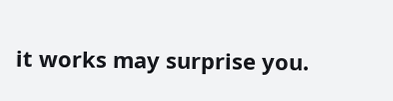it works may surprise you.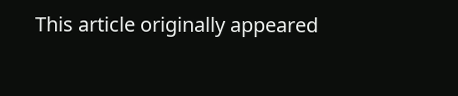This article originally appeared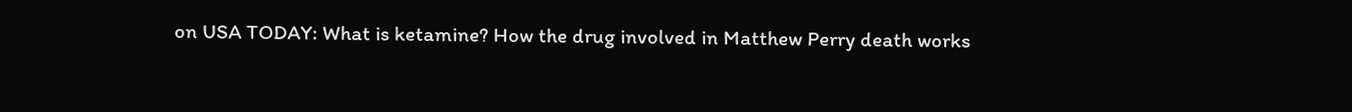on USA TODAY: What is ketamine? How the drug involved in Matthew Perry death works